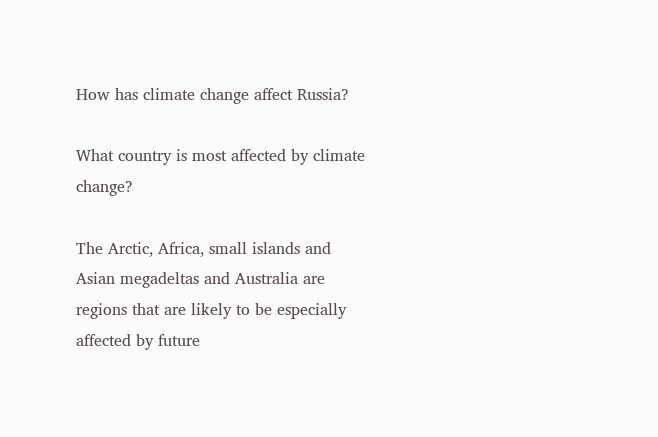How has climate change affect Russia?

What country is most affected by climate change?

The Arctic, Africa, small islands and Asian megadeltas and Australia are regions that are likely to be especially affected by future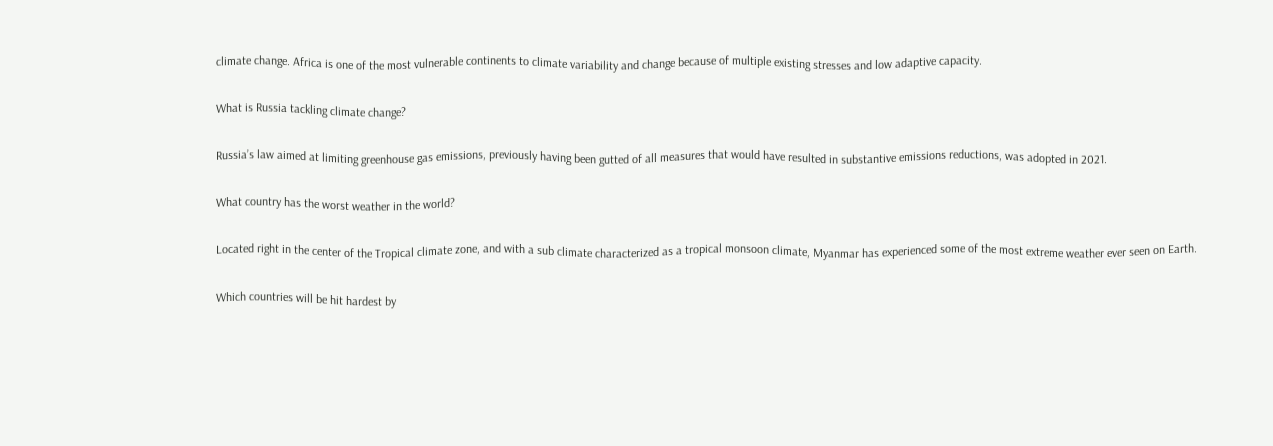climate change. Africa is one of the most vulnerable continents to climate variability and change because of multiple existing stresses and low adaptive capacity.

What is Russia tackling climate change?

Russia’s law aimed at limiting greenhouse gas emissions, previously having been gutted of all measures that would have resulted in substantive emissions reductions, was adopted in 2021.

What country has the worst weather in the world?

Located right in the center of the Tropical climate zone, and with a sub climate characterized as a tropical monsoon climate, Myanmar has experienced some of the most extreme weather ever seen on Earth.

Which countries will be hit hardest by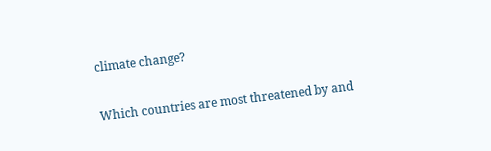climate change?

Which countries are most threatened by and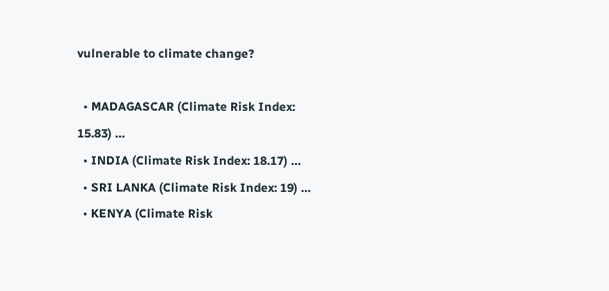vulnerable to climate change?

  • MADAGASCAR (Climate Risk Index: 15.83) …
  • INDIA (Climate Risk Index: 18.17) …
  • SRI LANKA (Climate Risk Index: 19) …
  • KENYA (Climate Risk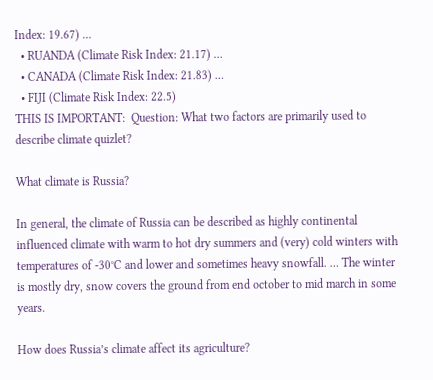Index: 19.67) …
  • RUANDA (Climate Risk Index: 21.17) …
  • CANADA (Climate Risk Index: 21.83) …
  • FIJI (Climate Risk Index: 22.5)
THIS IS IMPORTANT:  Question: What two factors are primarily used to describe climate quizlet?

What climate is Russia?

In general, the climate of Russia can be described as highly continental influenced climate with warm to hot dry summers and (very) cold winters with temperatures of -30°C and lower and sometimes heavy snowfall. … The winter is mostly dry, snow covers the ground from end october to mid march in some years.

How does Russia’s climate affect its agriculture?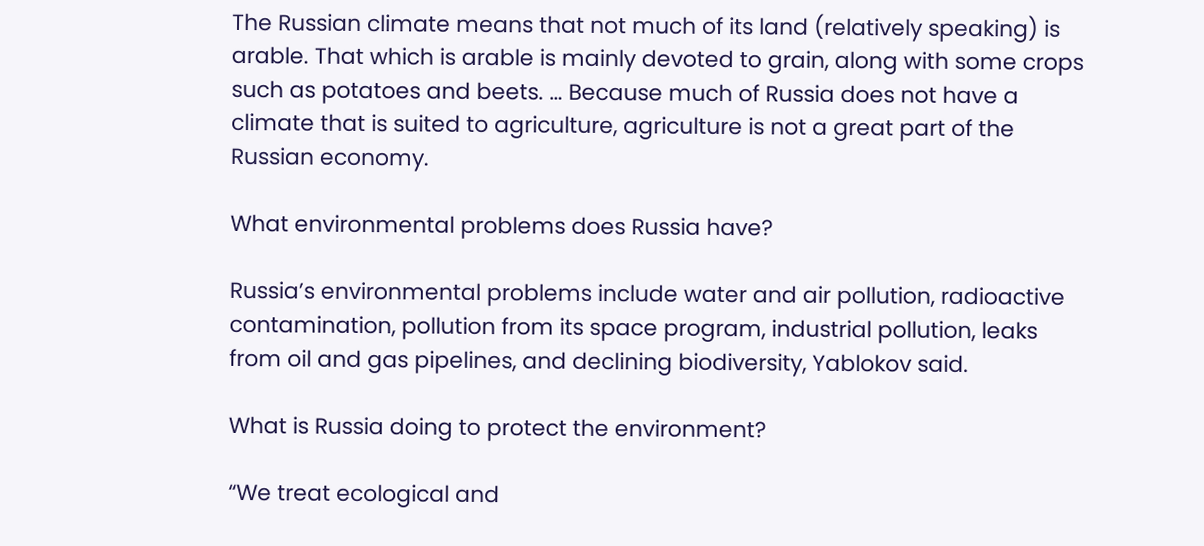The Russian climate means that not much of its land (relatively speaking) is arable. That which is arable is mainly devoted to grain, along with some crops such as potatoes and beets. … Because much of Russia does not have a climate that is suited to agriculture, agriculture is not a great part of the Russian economy.

What environmental problems does Russia have?

Russia’s environmental problems include water and air pollution, radioactive contamination, pollution from its space program, industrial pollution, leaks from oil and gas pipelines, and declining biodiversity, Yablokov said.

What is Russia doing to protect the environment?

“We treat ecological and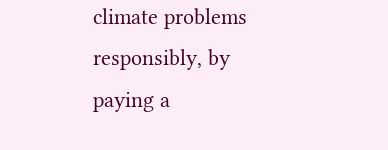climate problems responsibly, by paying a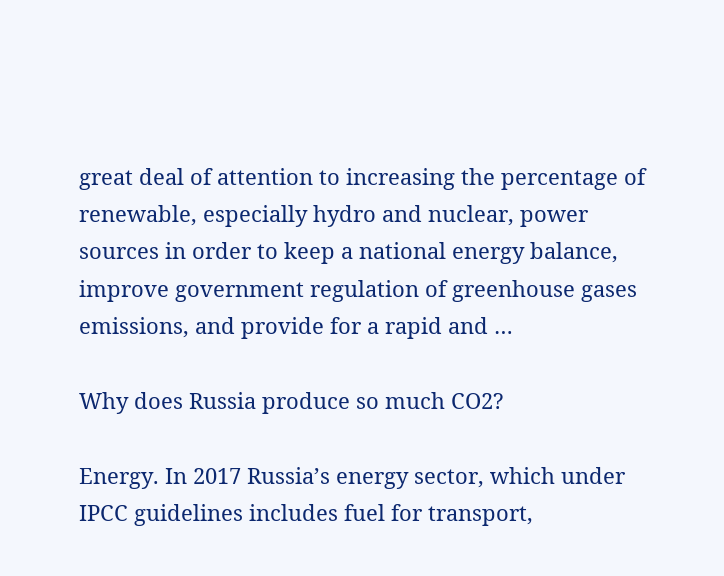great deal of attention to increasing the percentage of renewable, especially hydro and nuclear, power sources in order to keep a national energy balance, improve government regulation of greenhouse gases emissions, and provide for a rapid and …

Why does Russia produce so much CO2?

Energy. In 2017 Russia’s energy sector, which under IPCC guidelines includes fuel for transport,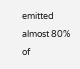emitted almost 80% of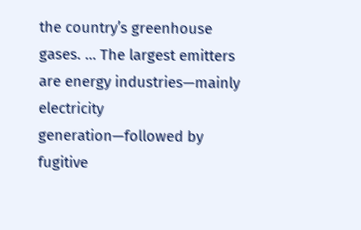the country’s greenhouse gases. … The largest emitters are energy industries—mainly electricity generation—followed by fugitive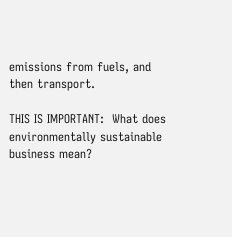emissions from fuels, and then transport.

THIS IS IMPORTANT:  What does environmentally sustainable business mean?